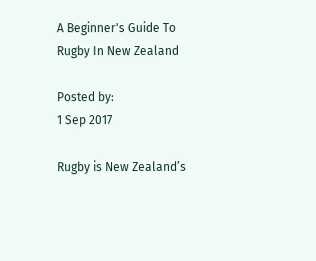A Beginner's Guide To Rugby In New Zealand

Posted by:
1 Sep 2017

Rugby is New Zealand’s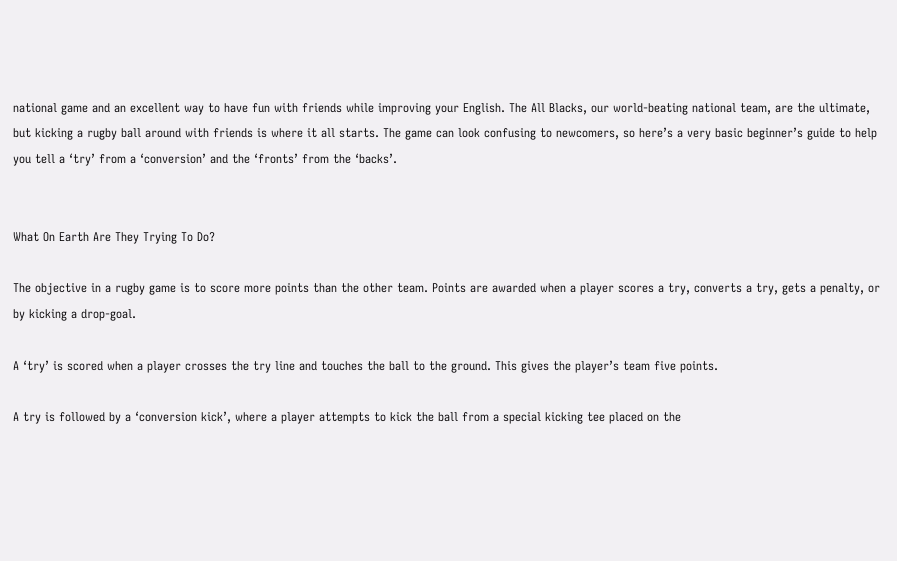national game and an excellent way to have fun with friends while improving your English. The All Blacks, our world-beating national team, are the ultimate, but kicking a rugby ball around with friends is where it all starts. The game can look confusing to newcomers, so here’s a very basic beginner’s guide to help you tell a ‘try’ from a ‘conversion’ and the ‘fronts’ from the ‘backs’.


What On Earth Are They Trying To Do?

The objective in a rugby game is to score more points than the other team. Points are awarded when a player scores a try, converts a try, gets a penalty, or by kicking a drop-goal.

A ‘try’ is scored when a player crosses the try line and touches the ball to the ground. This gives the player’s team five points.

A try is followed by a ‘conversion kick’, where a player attempts to kick the ball from a special kicking tee placed on the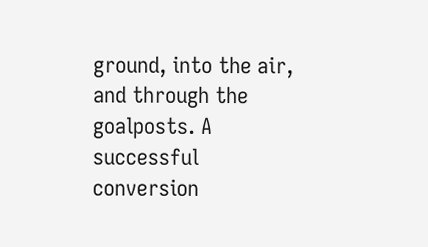ground, into the air, and through the goalposts. A successful conversion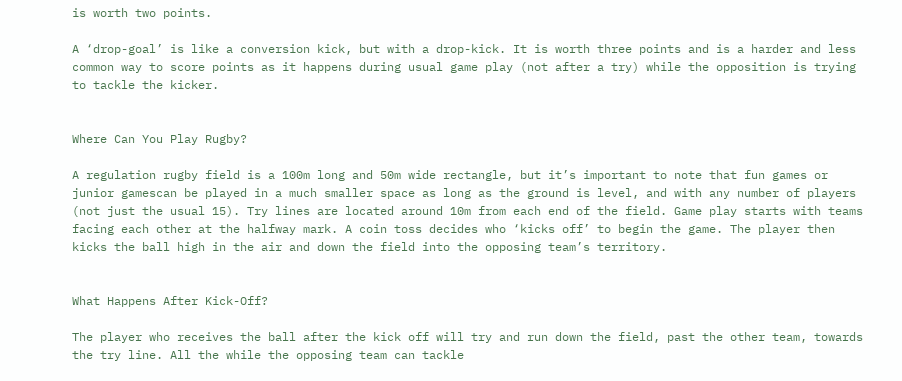is worth two points.

A ‘drop-goal’ is like a conversion kick, but with a drop-kick. It is worth three points and is a harder and less common way to score points as it happens during usual game play (not after a try) while the opposition is trying to tackle the kicker.


Where Can You Play Rugby?

A regulation rugby field is a 100m long and 50m wide rectangle, but it’s important to note that fun games or junior gamescan be played in a much smaller space as long as the ground is level, and with any number of players (not just the usual 15). Try lines are located around 10m from each end of the field. Game play starts with teams facing each other at the halfway mark. A coin toss decides who ‘kicks off’ to begin the game. The player then kicks the ball high in the air and down the field into the opposing team’s territory.


What Happens After Kick-Off?

The player who receives the ball after the kick off will try and run down the field, past the other team, towards the try line. All the while the opposing team can tackle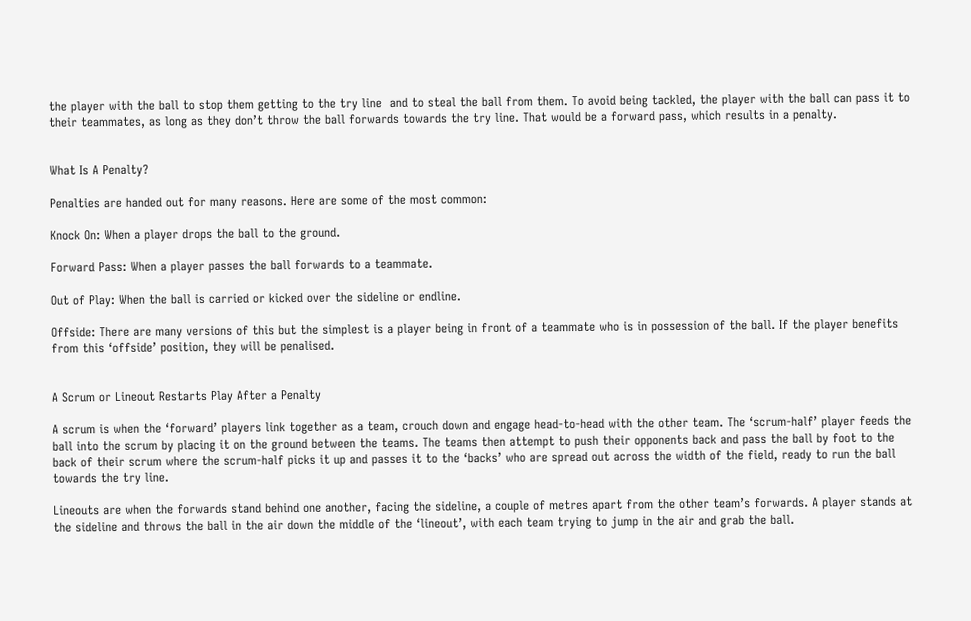the player with the ball to stop them getting to the try line  and to steal the ball from them. To avoid being tackled, the player with the ball can pass it to their teammates, as long as they don’t throw the ball forwards towards the try line. That would be a forward pass, which results in a penalty.


What Is A Penalty?

Penalties are handed out for many reasons. Here are some of the most common:

Knock On: When a player drops the ball to the ground.

Forward Pass: When a player passes the ball forwards to a teammate.

Out of Play: When the ball is carried or kicked over the sideline or endline.

Offside: There are many versions of this but the simplest is a player being in front of a teammate who is in possession of the ball. If the player benefits from this ‘offside’ position, they will be penalised.


A Scrum or Lineout Restarts Play After a Penalty

A scrum is when the ‘forward’ players link together as a team, crouch down and engage head-to-head with the other team. The ‘scrum-half’ player feeds the ball into the scrum by placing it on the ground between the teams. The teams then attempt to push their opponents back and pass the ball by foot to the back of their scrum where the scrum-half picks it up and passes it to the ‘backs’ who are spread out across the width of the field, ready to run the ball towards the try line.

Lineouts are when the forwards stand behind one another, facing the sideline, a couple of metres apart from the other team’s forwards. A player stands at the sideline and throws the ball in the air down the middle of the ‘lineout’, with each team trying to jump in the air and grab the ball.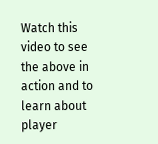Watch this video to see the above in action and to learn about player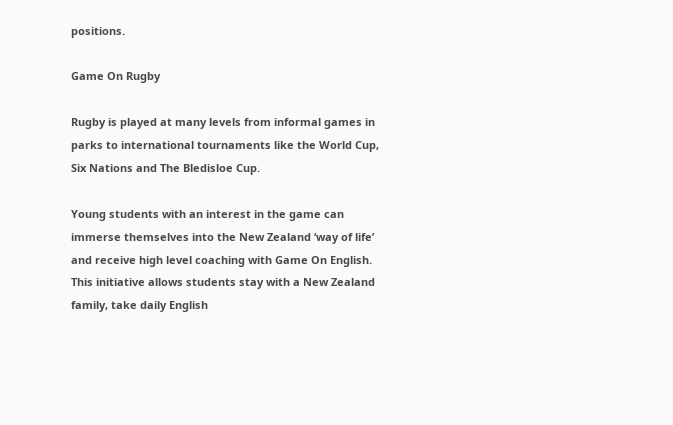positions.

Game On Rugby

Rugby is played at many levels from informal games in parks to international tournaments like the World Cup, Six Nations and The Bledisloe Cup.

Young students with an interest in the game can immerse themselves into the New Zealand ‘way of life’ and receive high level coaching with Game On English. This initiative allows students stay with a New Zealand family, take daily English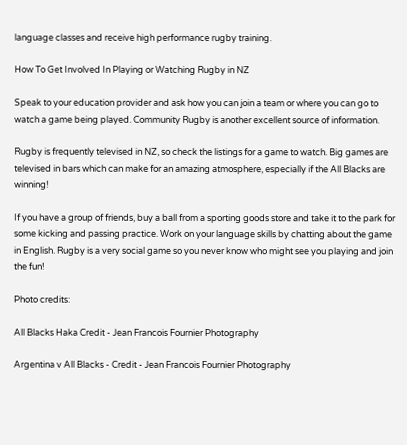language classes and receive high performance rugby training.

How To Get Involved In Playing or Watching Rugby in NZ

Speak to your education provider and ask how you can join a team or where you can go to watch a game being played. Community Rugby is another excellent source of information.

Rugby is frequently televised in NZ, so check the listings for a game to watch. Big games are televised in bars which can make for an amazing atmosphere, especially if the All Blacks are winning!

If you have a group of friends, buy a ball from a sporting goods store and take it to the park for some kicking and passing practice. Work on your language skills by chatting about the game in English. Rugby is a very social game so you never know who might see you playing and join the fun!

Photo credits:

All Blacks Haka Credit - Jean Francois Fournier Photography

Argentina v All Blacks - Credit - Jean Francois Fournier Photography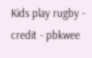Kids play rugby - credit - pbkwee